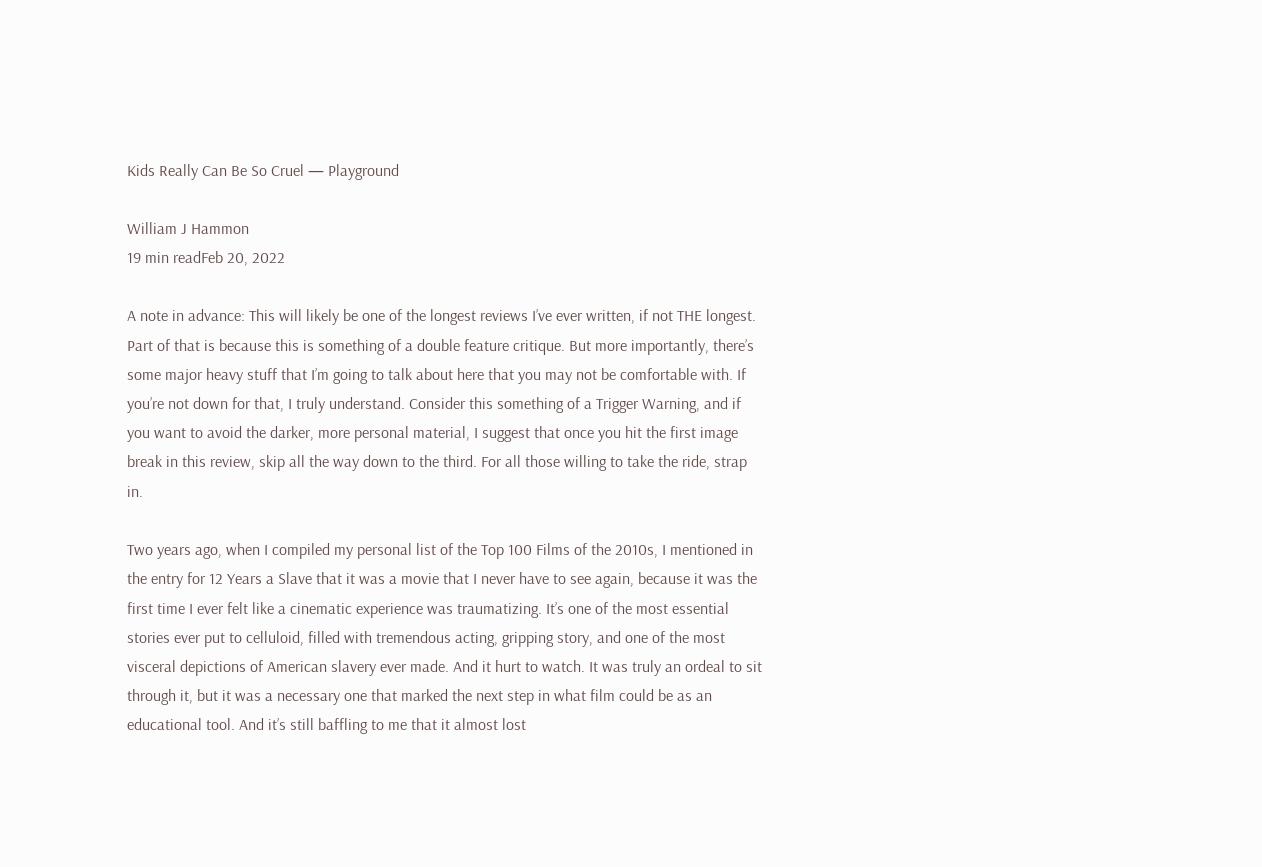Kids Really Can Be So Cruel — Playground

William J Hammon
19 min readFeb 20, 2022

A note in advance: This will likely be one of the longest reviews I’ve ever written, if not THE longest. Part of that is because this is something of a double feature critique. But more importantly, there’s some major heavy stuff that I’m going to talk about here that you may not be comfortable with. If you’re not down for that, I truly understand. Consider this something of a Trigger Warning, and if you want to avoid the darker, more personal material, I suggest that once you hit the first image break in this review, skip all the way down to the third. For all those willing to take the ride, strap in.

Two years ago, when I compiled my personal list of the Top 100 Films of the 2010s, I mentioned in the entry for 12 Years a Slave that it was a movie that I never have to see again, because it was the first time I ever felt like a cinematic experience was traumatizing. It’s one of the most essential stories ever put to celluloid, filled with tremendous acting, gripping story, and one of the most visceral depictions of American slavery ever made. And it hurt to watch. It was truly an ordeal to sit through it, but it was a necessary one that marked the next step in what film could be as an educational tool. And it’s still baffling to me that it almost lost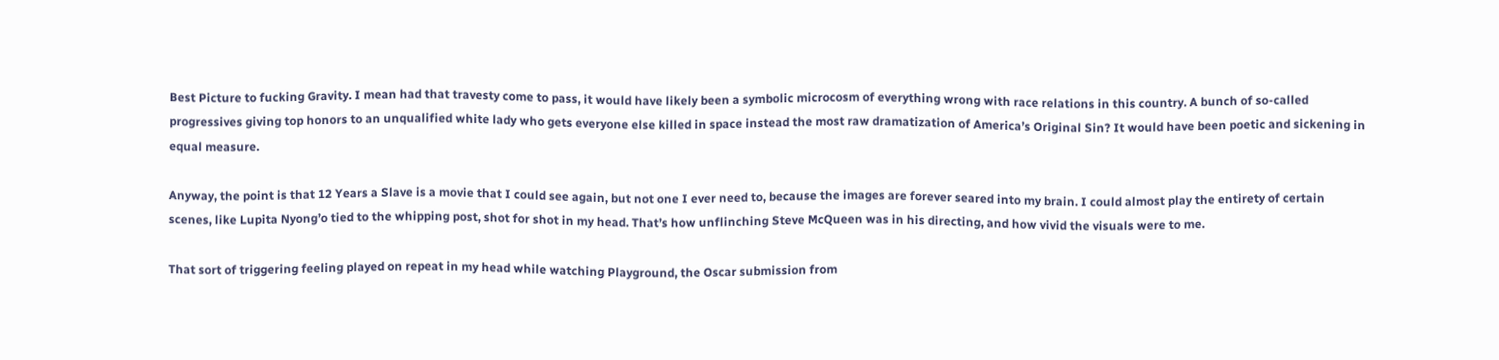Best Picture to fucking Gravity. I mean had that travesty come to pass, it would have likely been a symbolic microcosm of everything wrong with race relations in this country. A bunch of so-called progressives giving top honors to an unqualified white lady who gets everyone else killed in space instead the most raw dramatization of America’s Original Sin? It would have been poetic and sickening in equal measure.

Anyway, the point is that 12 Years a Slave is a movie that I could see again, but not one I ever need to, because the images are forever seared into my brain. I could almost play the entirety of certain scenes, like Lupita Nyong’o tied to the whipping post, shot for shot in my head. That’s how unflinching Steve McQueen was in his directing, and how vivid the visuals were to me.

That sort of triggering feeling played on repeat in my head while watching Playground, the Oscar submission from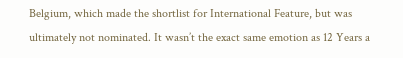Belgium, which made the shortlist for International Feature, but was ultimately not nominated. It wasn’t the exact same emotion as 12 Years a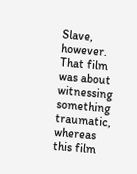Slave, however. That film was about witnessing something traumatic, whereas this film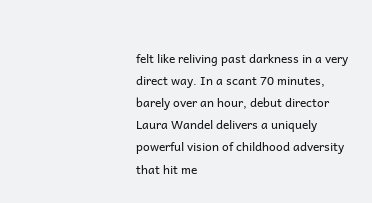felt like reliving past darkness in a very direct way. In a scant 70 minutes, barely over an hour, debut director Laura Wandel delivers a uniquely powerful vision of childhood adversity that hit me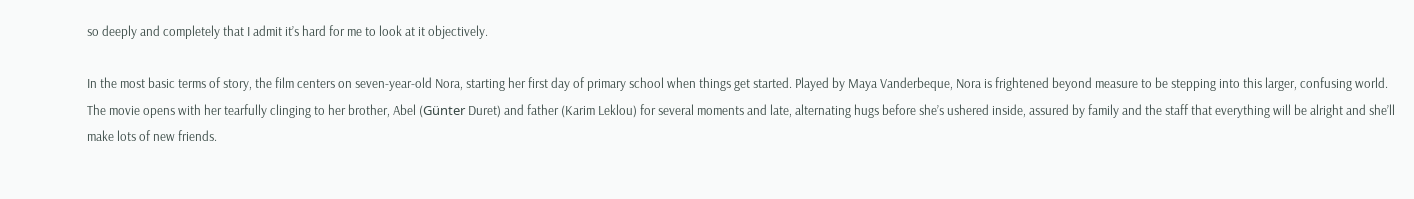so deeply and completely that I admit it’s hard for me to look at it objectively.

In the most basic terms of story, the film centers on seven-year-old Nora, starting her first day of primary school when things get started. Played by Maya Vanderbeque, Nora is frightened beyond measure to be stepping into this larger, confusing world. The movie opens with her tearfully clinging to her brother, Abel (Günter Duret) and father (Karim Leklou) for several moments and late, alternating hugs before she’s ushered inside, assured by family and the staff that everything will be alright and she’ll make lots of new friends.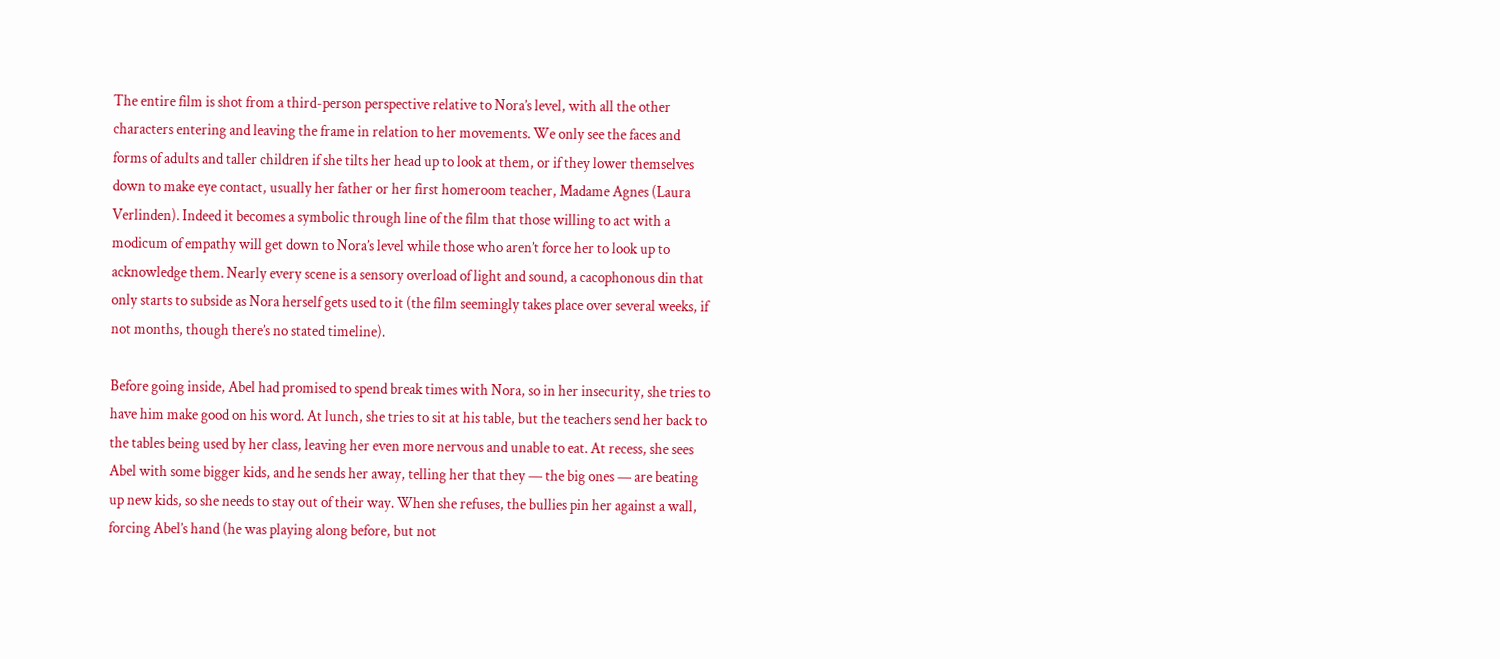The entire film is shot from a third-person perspective relative to Nora’s level, with all the other characters entering and leaving the frame in relation to her movements. We only see the faces and forms of adults and taller children if she tilts her head up to look at them, or if they lower themselves down to make eye contact, usually her father or her first homeroom teacher, Madame Agnes (Laura Verlinden). Indeed it becomes a symbolic through line of the film that those willing to act with a modicum of empathy will get down to Nora’s level while those who aren’t force her to look up to acknowledge them. Nearly every scene is a sensory overload of light and sound, a cacophonous din that only starts to subside as Nora herself gets used to it (the film seemingly takes place over several weeks, if not months, though there’s no stated timeline).

Before going inside, Abel had promised to spend break times with Nora, so in her insecurity, she tries to have him make good on his word. At lunch, she tries to sit at his table, but the teachers send her back to the tables being used by her class, leaving her even more nervous and unable to eat. At recess, she sees Abel with some bigger kids, and he sends her away, telling her that they — the big ones — are beating up new kids, so she needs to stay out of their way. When she refuses, the bullies pin her against a wall, forcing Abel’s hand (he was playing along before, but not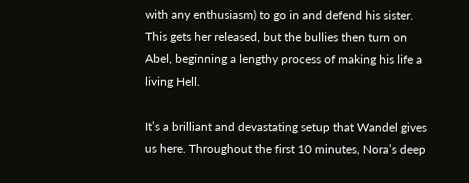with any enthusiasm) to go in and defend his sister. This gets her released, but the bullies then turn on Abel, beginning a lengthy process of making his life a living Hell.

It’s a brilliant and devastating setup that Wandel gives us here. Throughout the first 10 minutes, Nora’s deep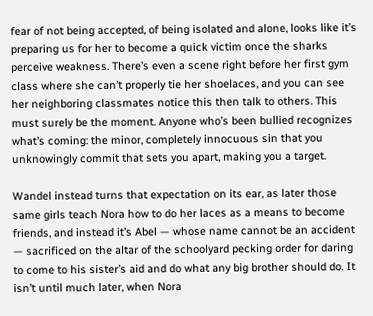fear of not being accepted, of being isolated and alone, looks like it’s preparing us for her to become a quick victim once the sharks perceive weakness. There’s even a scene right before her first gym class where she can’t properly tie her shoelaces, and you can see her neighboring classmates notice this then talk to others. This must surely be the moment. Anyone who’s been bullied recognizes what’s coming: the minor, completely innocuous sin that you unknowingly commit that sets you apart, making you a target.

Wandel instead turns that expectation on its ear, as later those same girls teach Nora how to do her laces as a means to become friends, and instead it’s Abel — whose name cannot be an accident — sacrificed on the altar of the schoolyard pecking order for daring to come to his sister’s aid and do what any big brother should do. It isn’t until much later, when Nora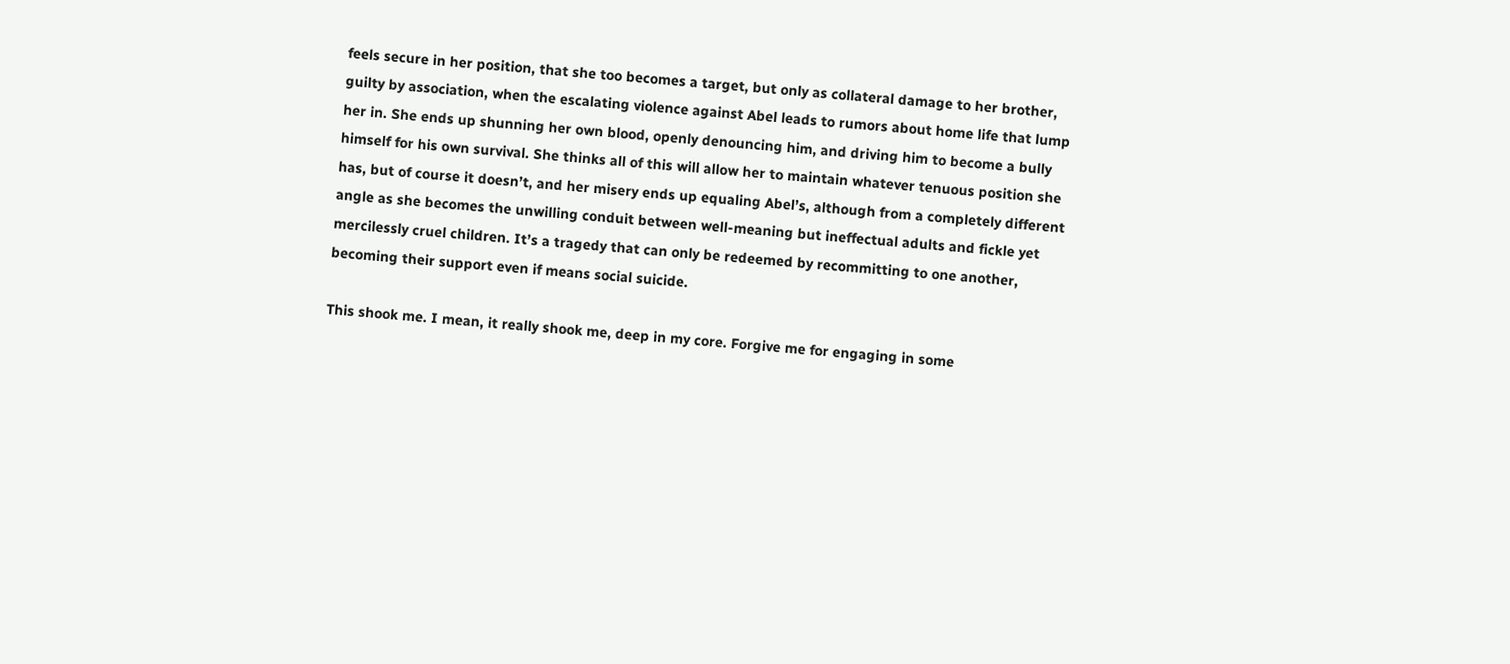feels secure in her position, that she too becomes a target, but only as collateral damage to her brother, guilty by association, when the escalating violence against Abel leads to rumors about home life that lump her in. She ends up shunning her own blood, openly denouncing him, and driving him to become a bully himself for his own survival. She thinks all of this will allow her to maintain whatever tenuous position she has, but of course it doesn’t, and her misery ends up equaling Abel’s, although from a completely different angle as she becomes the unwilling conduit between well-meaning but ineffectual adults and fickle yet mercilessly cruel children. It’s a tragedy that can only be redeemed by recommitting to one another, becoming their support even if means social suicide.

This shook me. I mean, it really shook me, deep in my core. Forgive me for engaging in some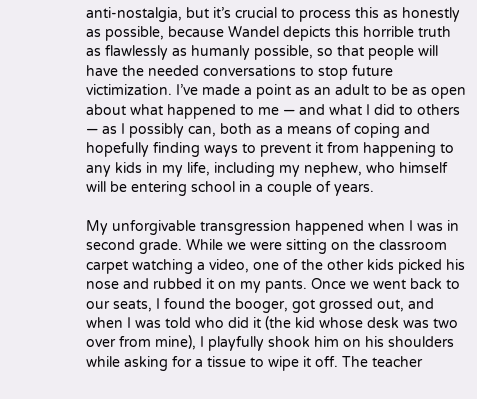anti-nostalgia, but it’s crucial to process this as honestly as possible, because Wandel depicts this horrible truth as flawlessly as humanly possible, so that people will have the needed conversations to stop future victimization. I’ve made a point as an adult to be as open about what happened to me — and what I did to others — as I possibly can, both as a means of coping and hopefully finding ways to prevent it from happening to any kids in my life, including my nephew, who himself will be entering school in a couple of years.

My unforgivable transgression happened when I was in second grade. While we were sitting on the classroom carpet watching a video, one of the other kids picked his nose and rubbed it on my pants. Once we went back to our seats, I found the booger, got grossed out, and when I was told who did it (the kid whose desk was two over from mine), I playfully shook him on his shoulders while asking for a tissue to wipe it off. The teacher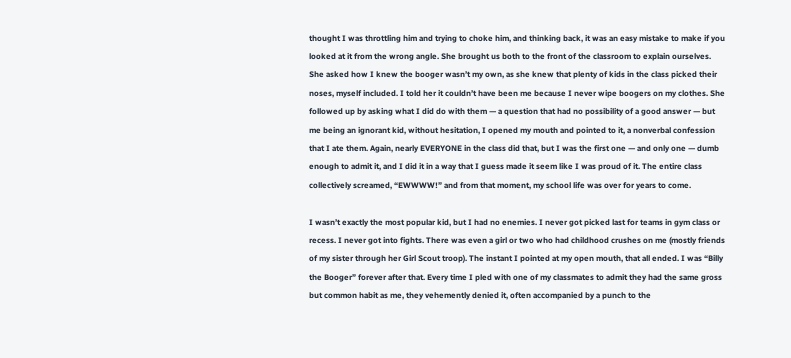thought I was throttling him and trying to choke him, and thinking back, it was an easy mistake to make if you looked at it from the wrong angle. She brought us both to the front of the classroom to explain ourselves. She asked how I knew the booger wasn’t my own, as she knew that plenty of kids in the class picked their noses, myself included. I told her it couldn’t have been me because I never wipe boogers on my clothes. She followed up by asking what I did do with them — a question that had no possibility of a good answer — but me being an ignorant kid, without hesitation, I opened my mouth and pointed to it, a nonverbal confession that I ate them. Again, nearly EVERYONE in the class did that, but I was the first one — and only one — dumb enough to admit it, and I did it in a way that I guess made it seem like I was proud of it. The entire class collectively screamed, “EWWWW!” and from that moment, my school life was over for years to come.

I wasn’t exactly the most popular kid, but I had no enemies. I never got picked last for teams in gym class or recess. I never got into fights. There was even a girl or two who had childhood crushes on me (mostly friends of my sister through her Girl Scout troop). The instant I pointed at my open mouth, that all ended. I was “Billy the Booger” forever after that. Every time I pled with one of my classmates to admit they had the same gross but common habit as me, they vehemently denied it, often accompanied by a punch to the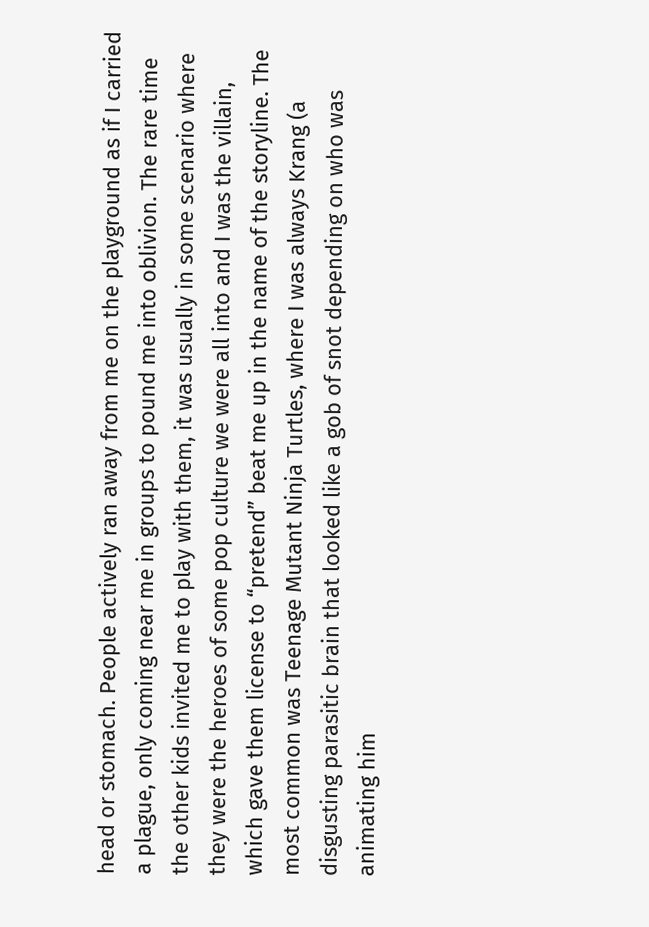head or stomach. People actively ran away from me on the playground as if I carried a plague, only coming near me in groups to pound me into oblivion. The rare time the other kids invited me to play with them, it was usually in some scenario where they were the heroes of some pop culture we were all into and I was the villain, which gave them license to “pretend” beat me up in the name of the storyline. The most common was Teenage Mutant Ninja Turtles, where I was always Krang (a disgusting parasitic brain that looked like a gob of snot depending on who was animating him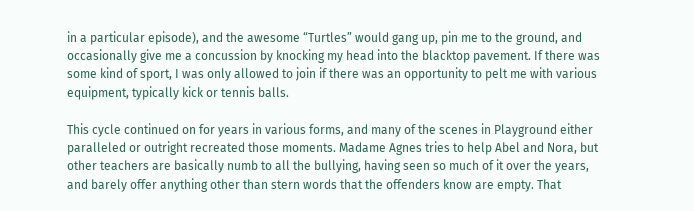in a particular episode), and the awesome “Turtles” would gang up, pin me to the ground, and occasionally give me a concussion by knocking my head into the blacktop pavement. If there was some kind of sport, I was only allowed to join if there was an opportunity to pelt me with various equipment, typically kick or tennis balls.

This cycle continued on for years in various forms, and many of the scenes in Playground either paralleled or outright recreated those moments. Madame Agnes tries to help Abel and Nora, but other teachers are basically numb to all the bullying, having seen so much of it over the years, and barely offer anything other than stern words that the offenders know are empty. That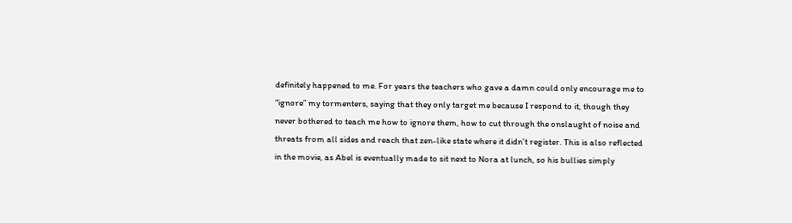definitely happened to me. For years the teachers who gave a damn could only encourage me to “ignore” my tormenters, saying that they only target me because I respond to it, though they never bothered to teach me how to ignore them, how to cut through the onslaught of noise and threats from all sides and reach that zen-like state where it didn’t register. This is also reflected in the movie, as Abel is eventually made to sit next to Nora at lunch, so his bullies simply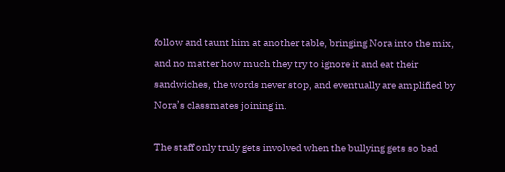follow and taunt him at another table, bringing Nora into the mix, and no matter how much they try to ignore it and eat their sandwiches, the words never stop, and eventually are amplified by Nora’s classmates joining in.

The staff only truly gets involved when the bullying gets so bad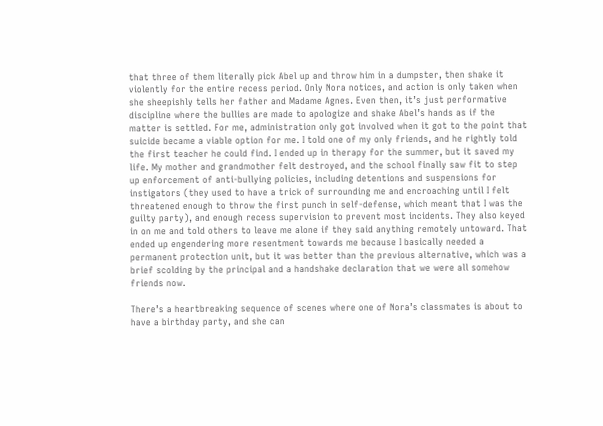that three of them literally pick Abel up and throw him in a dumpster, then shake it violently for the entire recess period. Only Nora notices, and action is only taken when she sheepishly tells her father and Madame Agnes. Even then, it’s just performative discipline where the bullies are made to apologize and shake Abel’s hands as if the matter is settled. For me, administration only got involved when it got to the point that suicide became a viable option for me. I told one of my only friends, and he rightly told the first teacher he could find. I ended up in therapy for the summer, but it saved my life. My mother and grandmother felt destroyed, and the school finally saw fit to step up enforcement of anti-bullying policies, including detentions and suspensions for instigators (they used to have a trick of surrounding me and encroaching until I felt threatened enough to throw the first punch in self-defense, which meant that I was the guilty party), and enough recess supervision to prevent most incidents. They also keyed in on me and told others to leave me alone if they said anything remotely untoward. That ended up engendering more resentment towards me because I basically needed a permanent protection unit, but it was better than the previous alternative, which was a brief scolding by the principal and a handshake declaration that we were all somehow friends now.

There’s a heartbreaking sequence of scenes where one of Nora’s classmates is about to have a birthday party, and she can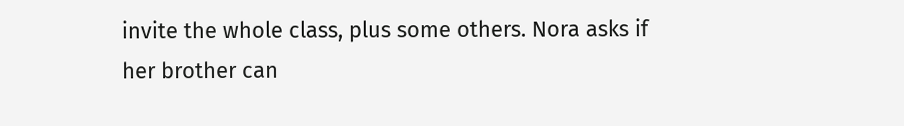invite the whole class, plus some others. Nora asks if her brother can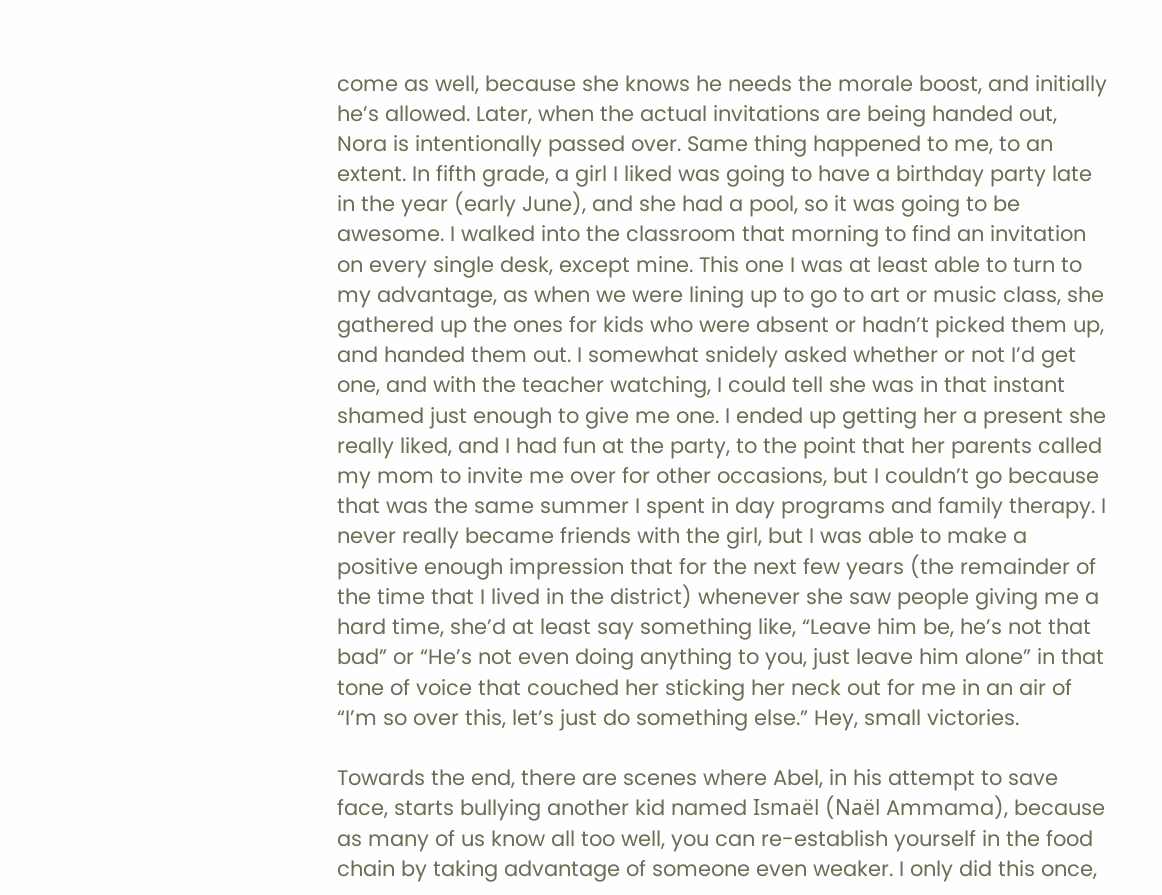come as well, because she knows he needs the morale boost, and initially he’s allowed. Later, when the actual invitations are being handed out, Nora is intentionally passed over. Same thing happened to me, to an extent. In fifth grade, a girl I liked was going to have a birthday party late in the year (early June), and she had a pool, so it was going to be awesome. I walked into the classroom that morning to find an invitation on every single desk, except mine. This one I was at least able to turn to my advantage, as when we were lining up to go to art or music class, she gathered up the ones for kids who were absent or hadn’t picked them up, and handed them out. I somewhat snidely asked whether or not I’d get one, and with the teacher watching, I could tell she was in that instant shamed just enough to give me one. I ended up getting her a present she really liked, and I had fun at the party, to the point that her parents called my mom to invite me over for other occasions, but I couldn’t go because that was the same summer I spent in day programs and family therapy. I never really became friends with the girl, but I was able to make a positive enough impression that for the next few years (the remainder of the time that I lived in the district) whenever she saw people giving me a hard time, she’d at least say something like, “Leave him be, he’s not that bad” or “He’s not even doing anything to you, just leave him alone” in that tone of voice that couched her sticking her neck out for me in an air of “I’m so over this, let’s just do something else.” Hey, small victories.

Towards the end, there are scenes where Abel, in his attempt to save face, starts bullying another kid named Ismaël (Naël Ammama), because as many of us know all too well, you can re-establish yourself in the food chain by taking advantage of someone even weaker. I only did this once,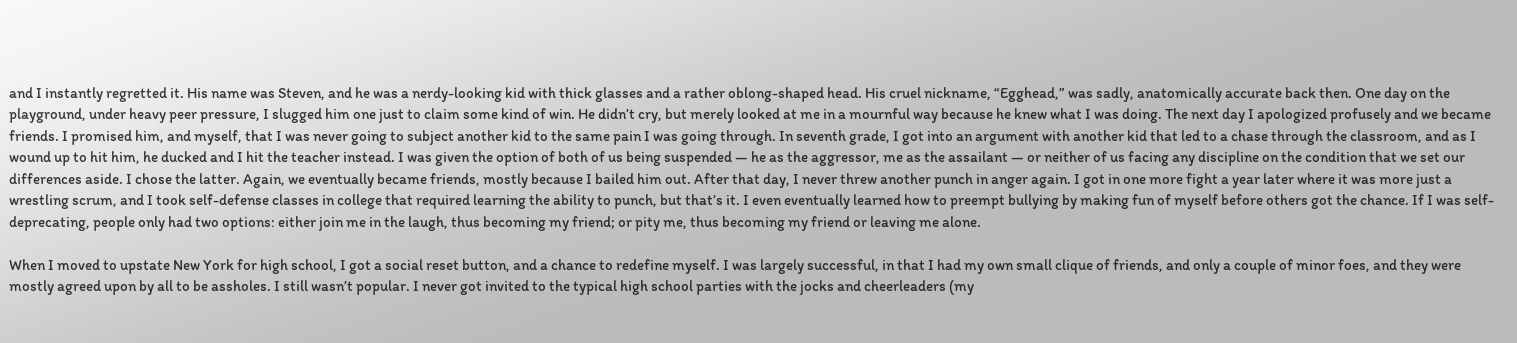and I instantly regretted it. His name was Steven, and he was a nerdy-looking kid with thick glasses and a rather oblong-shaped head. His cruel nickname, “Egghead,” was sadly, anatomically accurate back then. One day on the playground, under heavy peer pressure, I slugged him one just to claim some kind of win. He didn’t cry, but merely looked at me in a mournful way because he knew what I was doing. The next day I apologized profusely and we became friends. I promised him, and myself, that I was never going to subject another kid to the same pain I was going through. In seventh grade, I got into an argument with another kid that led to a chase through the classroom, and as I wound up to hit him, he ducked and I hit the teacher instead. I was given the option of both of us being suspended — he as the aggressor, me as the assailant — or neither of us facing any discipline on the condition that we set our differences aside. I chose the latter. Again, we eventually became friends, mostly because I bailed him out. After that day, I never threw another punch in anger again. I got in one more fight a year later where it was more just a wrestling scrum, and I took self-defense classes in college that required learning the ability to punch, but that’s it. I even eventually learned how to preempt bullying by making fun of myself before others got the chance. If I was self-deprecating, people only had two options: either join me in the laugh, thus becoming my friend; or pity me, thus becoming my friend or leaving me alone.

When I moved to upstate New York for high school, I got a social reset button, and a chance to redefine myself. I was largely successful, in that I had my own small clique of friends, and only a couple of minor foes, and they were mostly agreed upon by all to be assholes. I still wasn’t popular. I never got invited to the typical high school parties with the jocks and cheerleaders (my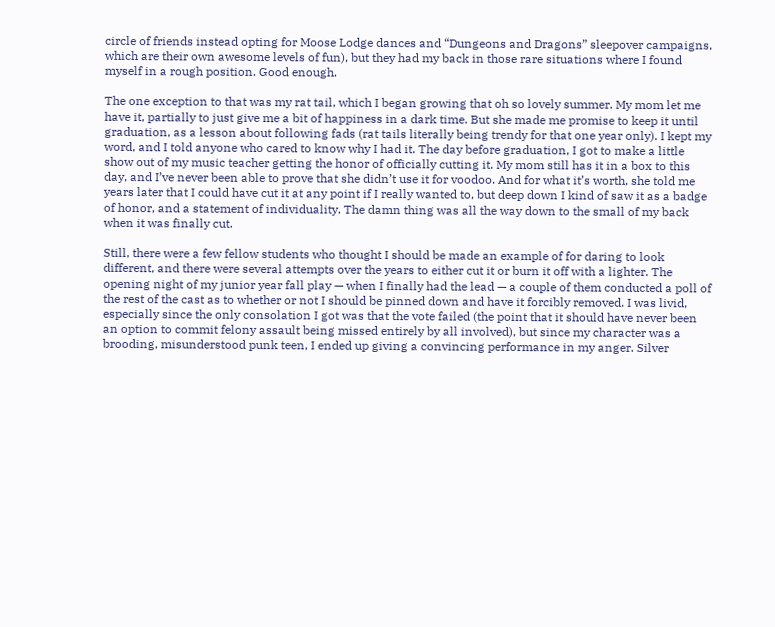circle of friends instead opting for Moose Lodge dances and “Dungeons and Dragons” sleepover campaigns, which are their own awesome levels of fun), but they had my back in those rare situations where I found myself in a rough position. Good enough.

The one exception to that was my rat tail, which I began growing that oh so lovely summer. My mom let me have it, partially to just give me a bit of happiness in a dark time. But she made me promise to keep it until graduation, as a lesson about following fads (rat tails literally being trendy for that one year only). I kept my word, and I told anyone who cared to know why I had it. The day before graduation, I got to make a little show out of my music teacher getting the honor of officially cutting it. My mom still has it in a box to this day, and I’ve never been able to prove that she didn’t use it for voodoo. And for what it’s worth, she told me years later that I could have cut it at any point if I really wanted to, but deep down I kind of saw it as a badge of honor, and a statement of individuality. The damn thing was all the way down to the small of my back when it was finally cut.

Still, there were a few fellow students who thought I should be made an example of for daring to look different, and there were several attempts over the years to either cut it or burn it off with a lighter. The opening night of my junior year fall play — when I finally had the lead — a couple of them conducted a poll of the rest of the cast as to whether or not I should be pinned down and have it forcibly removed. I was livid, especially since the only consolation I got was that the vote failed (the point that it should have never been an option to commit felony assault being missed entirely by all involved), but since my character was a brooding, misunderstood punk teen, I ended up giving a convincing performance in my anger. Silver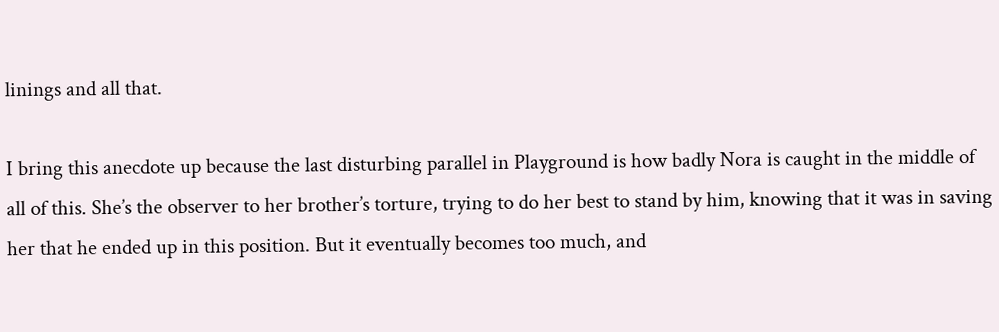linings and all that.

I bring this anecdote up because the last disturbing parallel in Playground is how badly Nora is caught in the middle of all of this. She’s the observer to her brother’s torture, trying to do her best to stand by him, knowing that it was in saving her that he ended up in this position. But it eventually becomes too much, and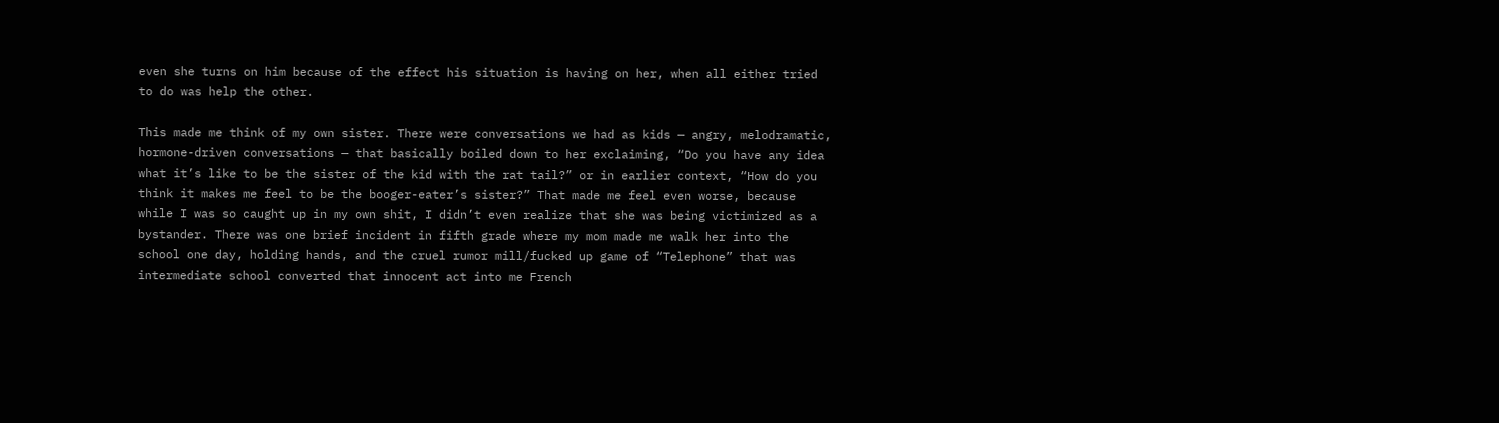even she turns on him because of the effect his situation is having on her, when all either tried to do was help the other.

This made me think of my own sister. There were conversations we had as kids — angry, melodramatic, hormone-driven conversations — that basically boiled down to her exclaiming, “Do you have any idea what it’s like to be the sister of the kid with the rat tail?” or in earlier context, “How do you think it makes me feel to be the booger-eater’s sister?” That made me feel even worse, because while I was so caught up in my own shit, I didn’t even realize that she was being victimized as a bystander. There was one brief incident in fifth grade where my mom made me walk her into the school one day, holding hands, and the cruel rumor mill/fucked up game of “Telephone” that was intermediate school converted that innocent act into me French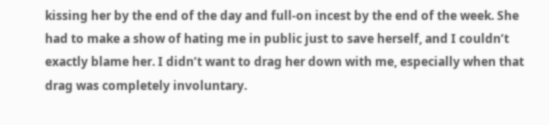kissing her by the end of the day and full-on incest by the end of the week. She had to make a show of hating me in public just to save herself, and I couldn’t exactly blame her. I didn’t want to drag her down with me, especially when that drag was completely involuntary.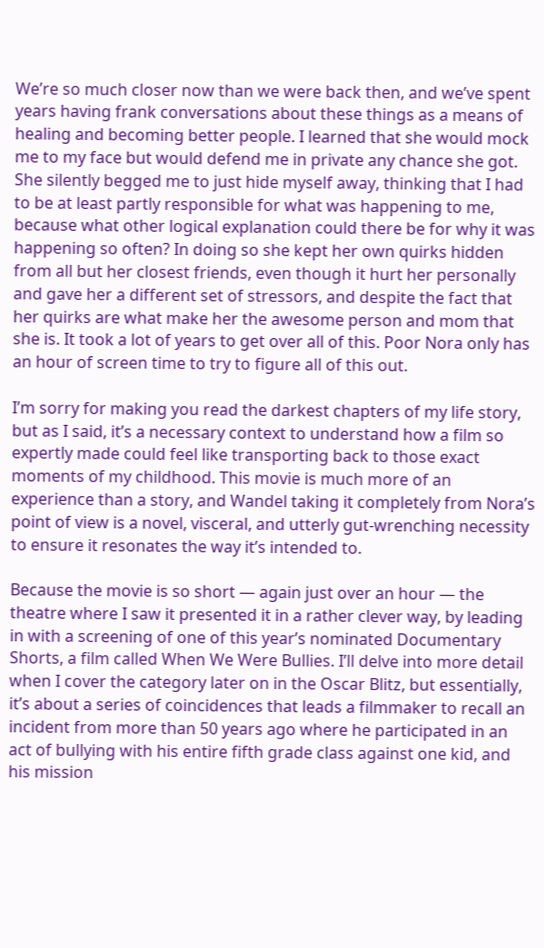We’re so much closer now than we were back then, and we’ve spent years having frank conversations about these things as a means of healing and becoming better people. I learned that she would mock me to my face but would defend me in private any chance she got. She silently begged me to just hide myself away, thinking that I had to be at least partly responsible for what was happening to me, because what other logical explanation could there be for why it was happening so often? In doing so she kept her own quirks hidden from all but her closest friends, even though it hurt her personally and gave her a different set of stressors, and despite the fact that her quirks are what make her the awesome person and mom that she is. It took a lot of years to get over all of this. Poor Nora only has an hour of screen time to try to figure all of this out.

I’m sorry for making you read the darkest chapters of my life story, but as I said, it’s a necessary context to understand how a film so expertly made could feel like transporting back to those exact moments of my childhood. This movie is much more of an experience than a story, and Wandel taking it completely from Nora’s point of view is a novel, visceral, and utterly gut-wrenching necessity to ensure it resonates the way it’s intended to.

Because the movie is so short — again just over an hour — the theatre where I saw it presented it in a rather clever way, by leading in with a screening of one of this year’s nominated Documentary Shorts, a film called When We Were Bullies. I’ll delve into more detail when I cover the category later on in the Oscar Blitz, but essentially, it’s about a series of coincidences that leads a filmmaker to recall an incident from more than 50 years ago where he participated in an act of bullying with his entire fifth grade class against one kid, and his mission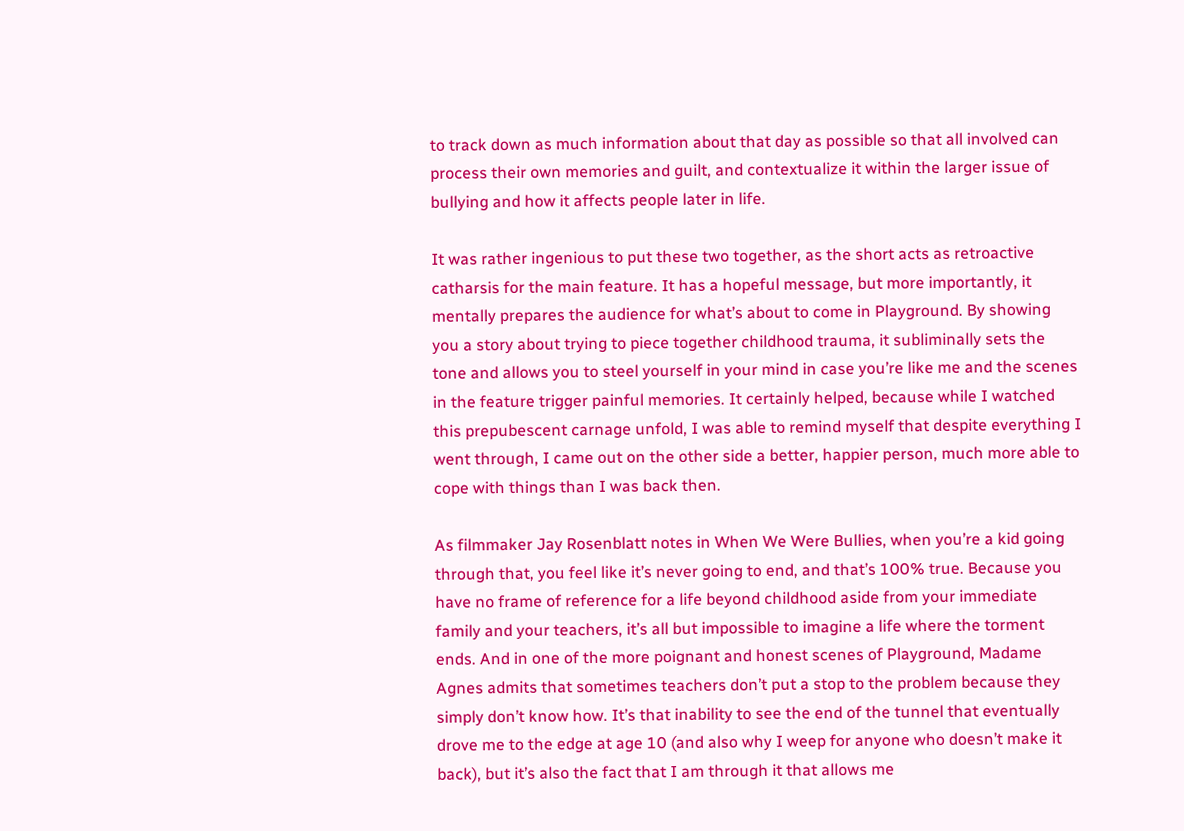to track down as much information about that day as possible so that all involved can process their own memories and guilt, and contextualize it within the larger issue of bullying and how it affects people later in life.

It was rather ingenious to put these two together, as the short acts as retroactive catharsis for the main feature. It has a hopeful message, but more importantly, it mentally prepares the audience for what’s about to come in Playground. By showing you a story about trying to piece together childhood trauma, it subliminally sets the tone and allows you to steel yourself in your mind in case you’re like me and the scenes in the feature trigger painful memories. It certainly helped, because while I watched this prepubescent carnage unfold, I was able to remind myself that despite everything I went through, I came out on the other side a better, happier person, much more able to cope with things than I was back then.

As filmmaker Jay Rosenblatt notes in When We Were Bullies, when you’re a kid going through that, you feel like it’s never going to end, and that’s 100% true. Because you have no frame of reference for a life beyond childhood aside from your immediate family and your teachers, it’s all but impossible to imagine a life where the torment ends. And in one of the more poignant and honest scenes of Playground, Madame Agnes admits that sometimes teachers don’t put a stop to the problem because they simply don’t know how. It’s that inability to see the end of the tunnel that eventually drove me to the edge at age 10 (and also why I weep for anyone who doesn’t make it back), but it’s also the fact that I am through it that allows me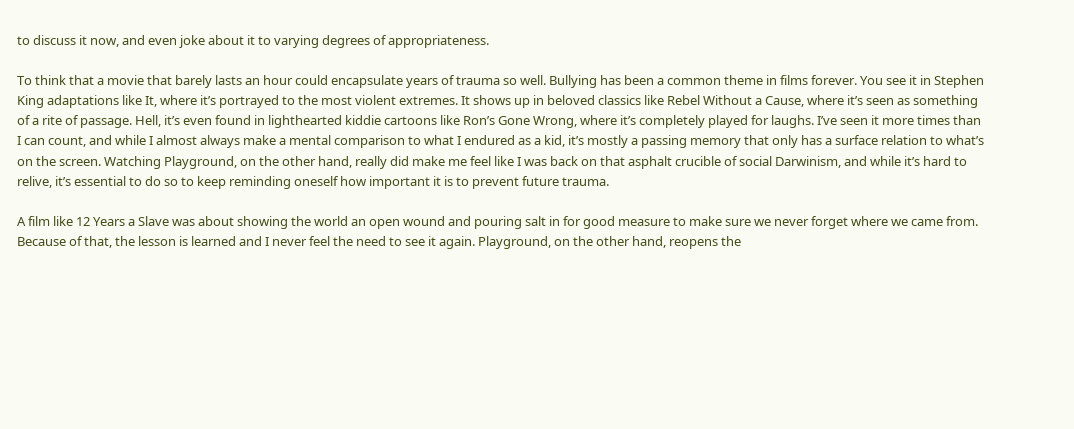to discuss it now, and even joke about it to varying degrees of appropriateness.

To think that a movie that barely lasts an hour could encapsulate years of trauma so well. Bullying has been a common theme in films forever. You see it in Stephen King adaptations like It, where it’s portrayed to the most violent extremes. It shows up in beloved classics like Rebel Without a Cause, where it’s seen as something of a rite of passage. Hell, it’s even found in lighthearted kiddie cartoons like Ron’s Gone Wrong, where it’s completely played for laughs. I’ve seen it more times than I can count, and while I almost always make a mental comparison to what I endured as a kid, it’s mostly a passing memory that only has a surface relation to what’s on the screen. Watching Playground, on the other hand, really did make me feel like I was back on that asphalt crucible of social Darwinism, and while it’s hard to relive, it’s essential to do so to keep reminding oneself how important it is to prevent future trauma.

A film like 12 Years a Slave was about showing the world an open wound and pouring salt in for good measure to make sure we never forget where we came from. Because of that, the lesson is learned and I never feel the need to see it again. Playground, on the other hand, reopens the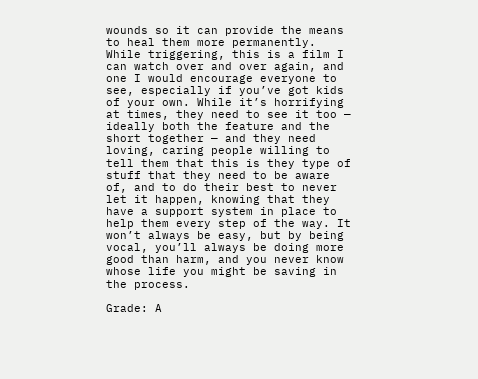wounds so it can provide the means to heal them more permanently. While triggering, this is a film I can watch over and over again, and one I would encourage everyone to see, especially if you’ve got kids of your own. While it’s horrifying at times, they need to see it too — ideally both the feature and the short together — and they need loving, caring people willing to tell them that this is they type of stuff that they need to be aware of, and to do their best to never let it happen, knowing that they have a support system in place to help them every step of the way. It won’t always be easy, but by being vocal, you’ll always be doing more good than harm, and you never know whose life you might be saving in the process.

Grade: A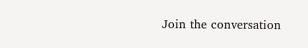Join the conversation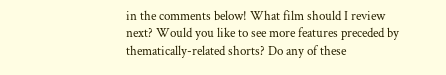in the comments below! What film should I review next? Would you like to see more features preceded by thematically-related shorts? Do any of these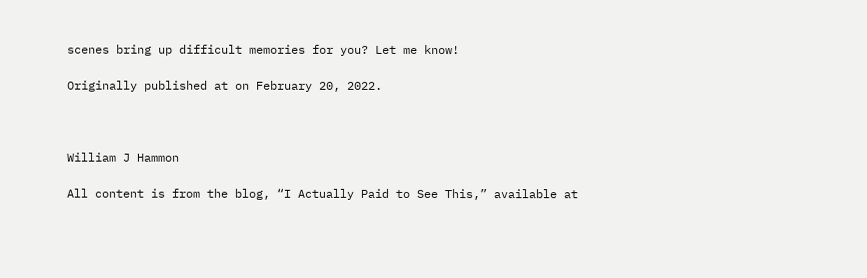scenes bring up difficult memories for you? Let me know!

Originally published at on February 20, 2022.



William J Hammon

All content is from the blog, “I Actually Paid to See This,” available at